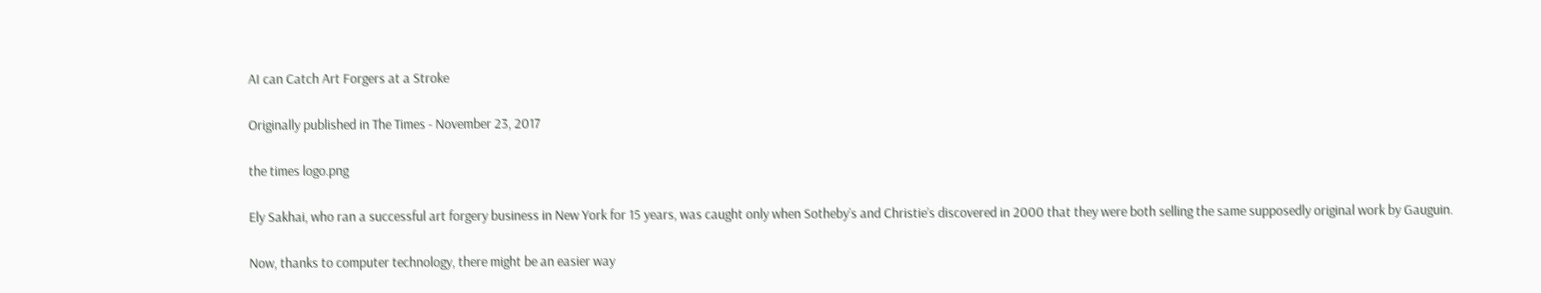AI can Catch Art Forgers at a Stroke

Originally published in The Times - November 23, 2017

the times logo.png

Ely Sakhai, who ran a successful art forgery business in New York for 15 years, was caught only when Sotheby’s and Christie’s discovered in 2000 that they were both selling the same supposedly original work by Gauguin.

Now, thanks to computer technology, there might be an easier way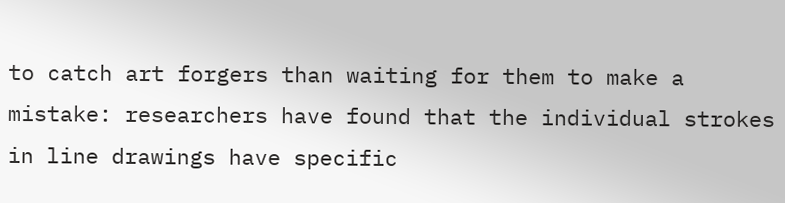to catch art forgers than waiting for them to make a mistake: researchers have found that the individual strokes in line drawings have specific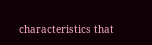characteristics that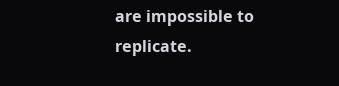are impossible to replicate.